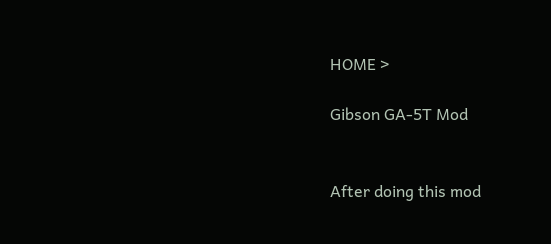HOME >

Gibson GA-5T Mod


After doing this mod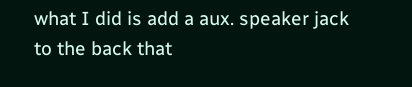what I did is add a aux. speaker jack to the back that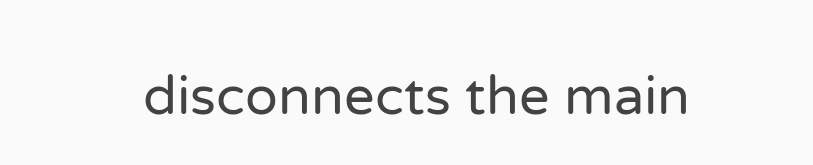disconnects the main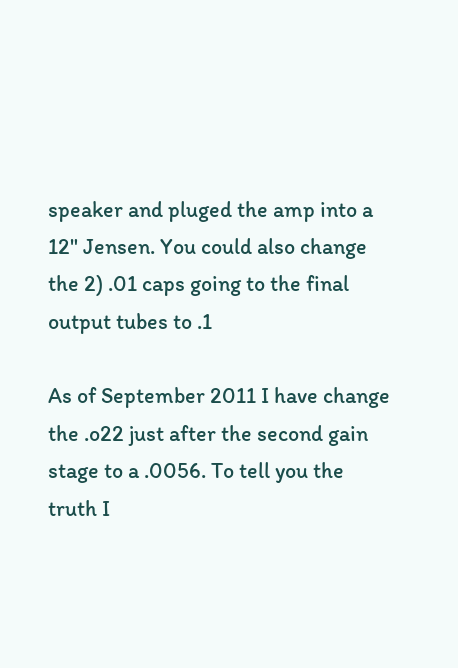speaker and pluged the amp into a 12" Jensen. You could also change the 2) .01 caps going to the final output tubes to .1

As of September 2011 I have change the .o22 just after the second gain stage to a .0056. To tell you the truth I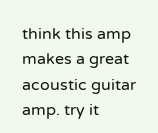think this amp makes a great acoustic guitar amp. try it